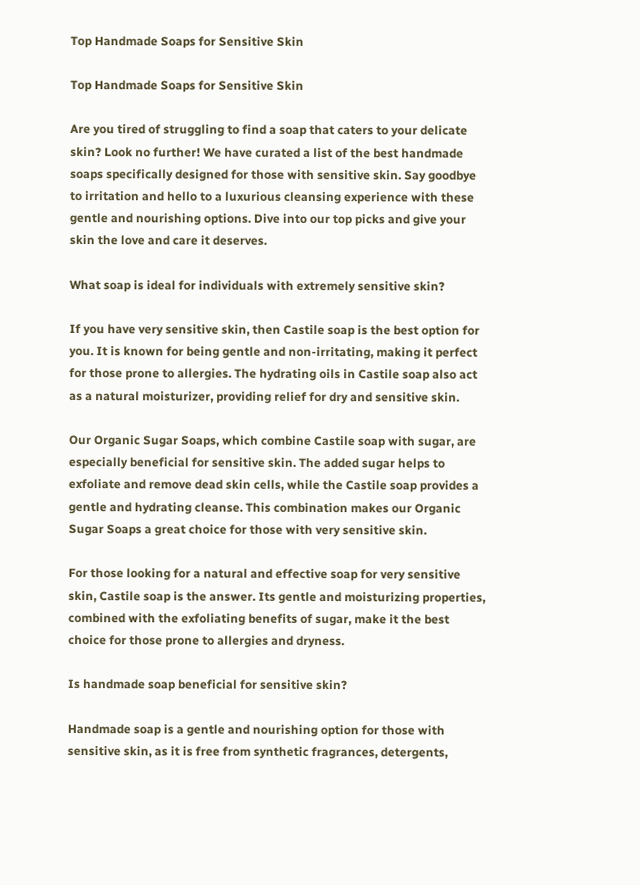Top Handmade Soaps for Sensitive Skin

Top Handmade Soaps for Sensitive Skin

Are you tired of struggling to find a soap that caters to your delicate skin? Look no further! We have curated a list of the best handmade soaps specifically designed for those with sensitive skin. Say goodbye to irritation and hello to a luxurious cleansing experience with these gentle and nourishing options. Dive into our top picks and give your skin the love and care it deserves.

What soap is ideal for individuals with extremely sensitive skin?

If you have very sensitive skin, then Castile soap is the best option for you. It is known for being gentle and non-irritating, making it perfect for those prone to allergies. The hydrating oils in Castile soap also act as a natural moisturizer, providing relief for dry and sensitive skin.

Our Organic Sugar Soaps, which combine Castile soap with sugar, are especially beneficial for sensitive skin. The added sugar helps to exfoliate and remove dead skin cells, while the Castile soap provides a gentle and hydrating cleanse. This combination makes our Organic Sugar Soaps a great choice for those with very sensitive skin.

For those looking for a natural and effective soap for very sensitive skin, Castile soap is the answer. Its gentle and moisturizing properties, combined with the exfoliating benefits of sugar, make it the best choice for those prone to allergies and dryness.

Is handmade soap beneficial for sensitive skin?

Handmade soap is a gentle and nourishing option for those with sensitive skin, as it is free from synthetic fragrances, detergents,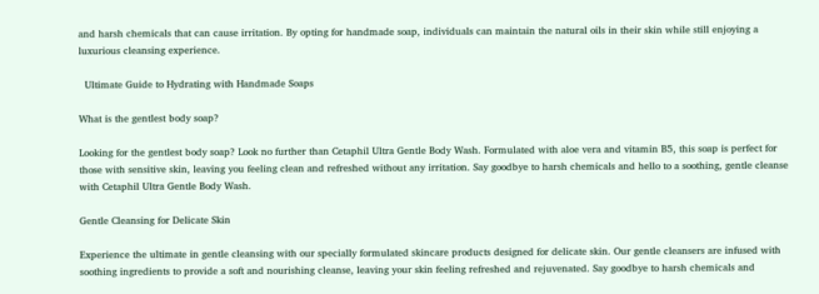and harsh chemicals that can cause irritation. By opting for handmade soap, individuals can maintain the natural oils in their skin while still enjoying a luxurious cleansing experience.

  Ultimate Guide to Hydrating with Handmade Soaps

What is the gentlest body soap?

Looking for the gentlest body soap? Look no further than Cetaphil Ultra Gentle Body Wash. Formulated with aloe vera and vitamin B5, this soap is perfect for those with sensitive skin, leaving you feeling clean and refreshed without any irritation. Say goodbye to harsh chemicals and hello to a soothing, gentle cleanse with Cetaphil Ultra Gentle Body Wash.

Gentle Cleansing for Delicate Skin

Experience the ultimate in gentle cleansing with our specially formulated skincare products designed for delicate skin. Our gentle cleansers are infused with soothing ingredients to provide a soft and nourishing cleanse, leaving your skin feeling refreshed and rejuvenated. Say goodbye to harsh chemicals and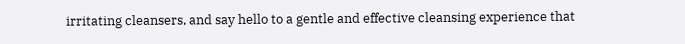irritating cleansers, and say hello to a gentle and effective cleansing experience that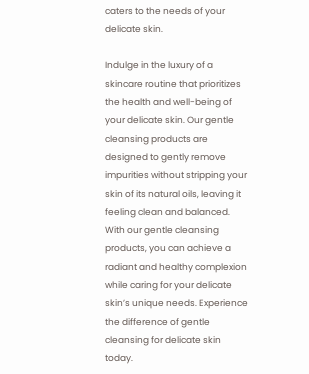caters to the needs of your delicate skin.

Indulge in the luxury of a skincare routine that prioritizes the health and well-being of your delicate skin. Our gentle cleansing products are designed to gently remove impurities without stripping your skin of its natural oils, leaving it feeling clean and balanced. With our gentle cleansing products, you can achieve a radiant and healthy complexion while caring for your delicate skin’s unique needs. Experience the difference of gentle cleansing for delicate skin today.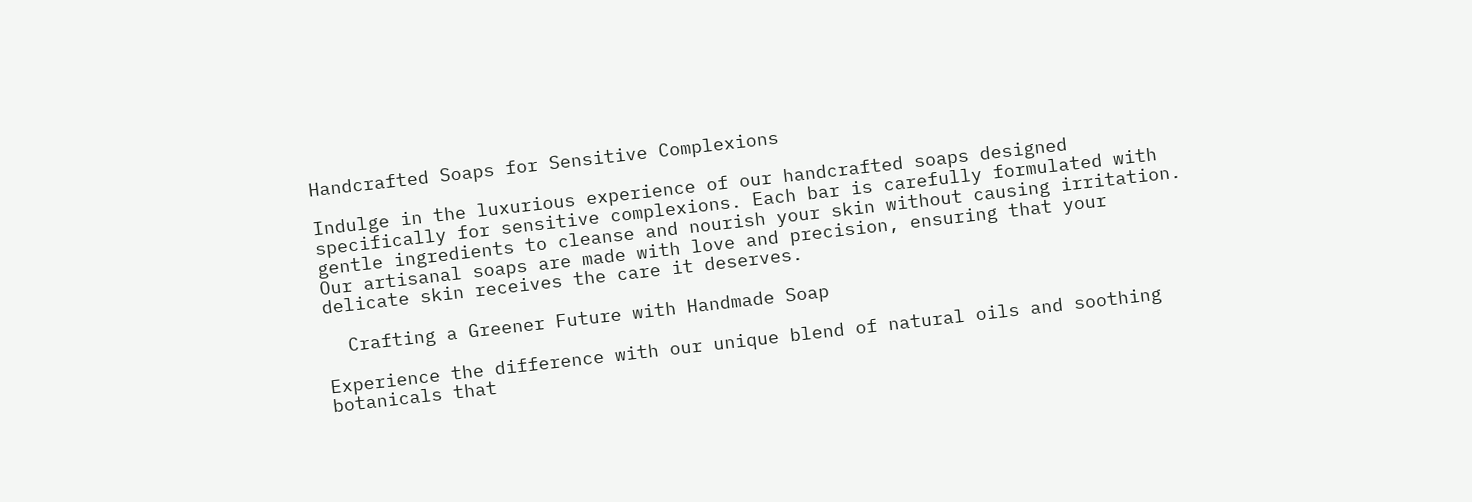Handcrafted Soaps for Sensitive Complexions

Indulge in the luxurious experience of our handcrafted soaps designed specifically for sensitive complexions. Each bar is carefully formulated with gentle ingredients to cleanse and nourish your skin without causing irritation. Our artisanal soaps are made with love and precision, ensuring that your delicate skin receives the care it deserves.

  Crafting a Greener Future with Handmade Soap

Experience the difference with our unique blend of natural oils and soothing botanicals that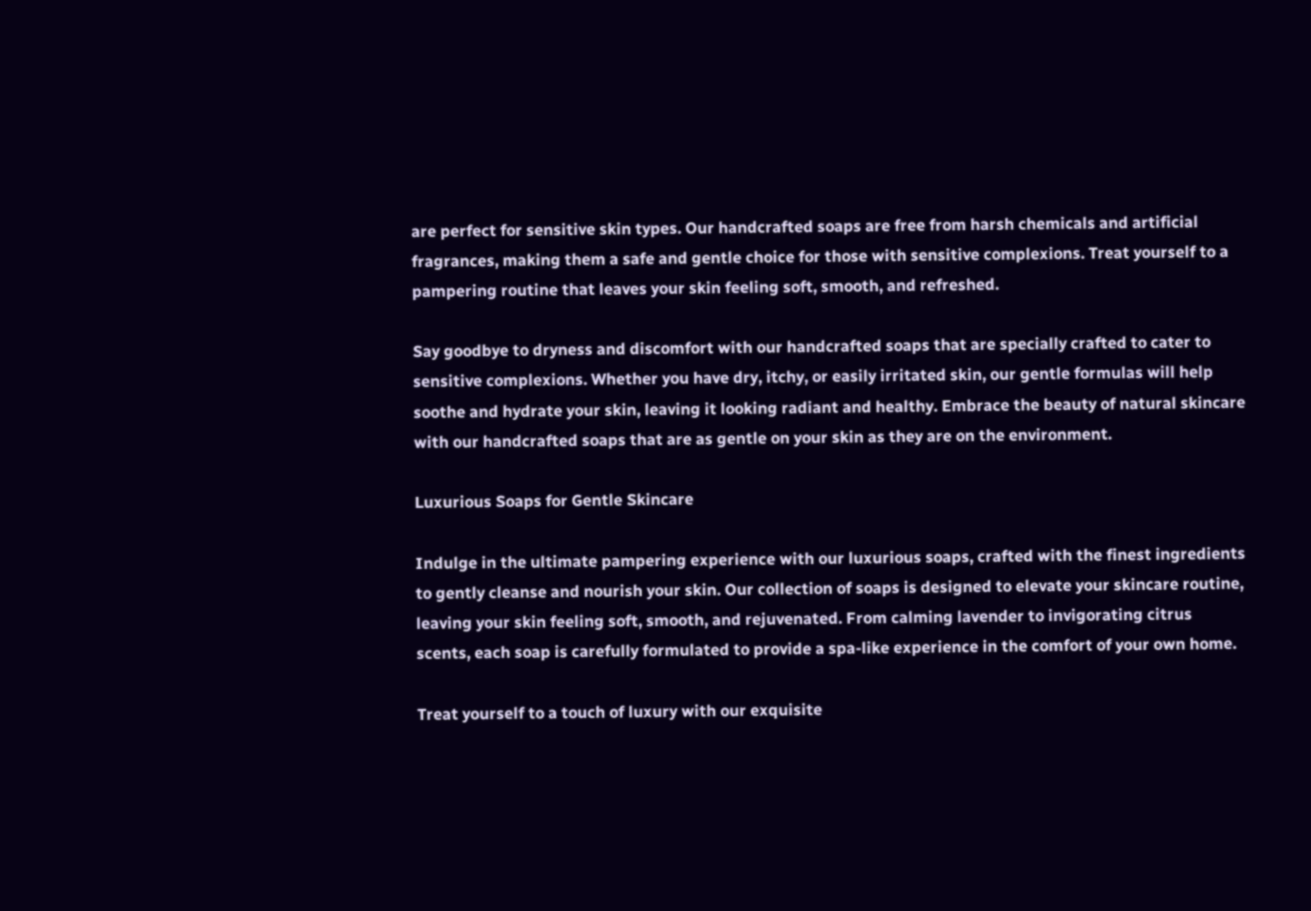are perfect for sensitive skin types. Our handcrafted soaps are free from harsh chemicals and artificial fragrances, making them a safe and gentle choice for those with sensitive complexions. Treat yourself to a pampering routine that leaves your skin feeling soft, smooth, and refreshed.

Say goodbye to dryness and discomfort with our handcrafted soaps that are specially crafted to cater to sensitive complexions. Whether you have dry, itchy, or easily irritated skin, our gentle formulas will help soothe and hydrate your skin, leaving it looking radiant and healthy. Embrace the beauty of natural skincare with our handcrafted soaps that are as gentle on your skin as they are on the environment.

Luxurious Soaps for Gentle Skincare

Indulge in the ultimate pampering experience with our luxurious soaps, crafted with the finest ingredients to gently cleanse and nourish your skin. Our collection of soaps is designed to elevate your skincare routine, leaving your skin feeling soft, smooth, and rejuvenated. From calming lavender to invigorating citrus scents, each soap is carefully formulated to provide a spa-like experience in the comfort of your own home.

Treat yourself to a touch of luxury with our exquisite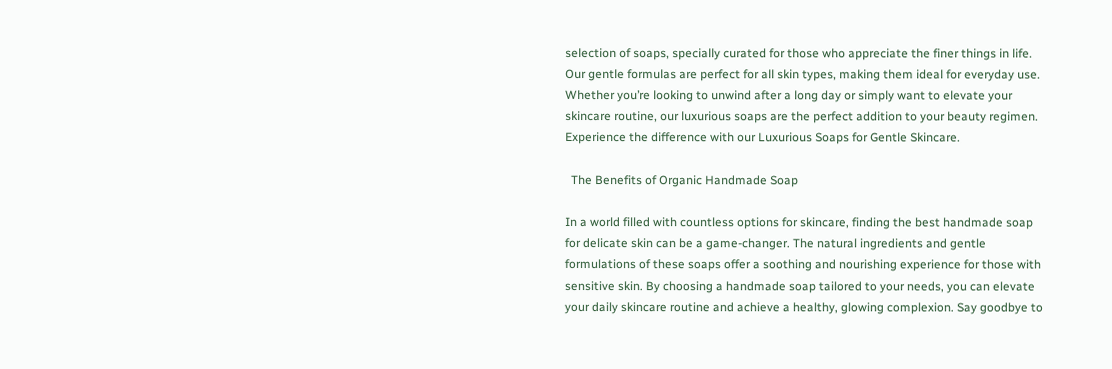selection of soaps, specially curated for those who appreciate the finer things in life. Our gentle formulas are perfect for all skin types, making them ideal for everyday use. Whether you’re looking to unwind after a long day or simply want to elevate your skincare routine, our luxurious soaps are the perfect addition to your beauty regimen. Experience the difference with our Luxurious Soaps for Gentle Skincare.

  The Benefits of Organic Handmade Soap

In a world filled with countless options for skincare, finding the best handmade soap for delicate skin can be a game-changer. The natural ingredients and gentle formulations of these soaps offer a soothing and nourishing experience for those with sensitive skin. By choosing a handmade soap tailored to your needs, you can elevate your daily skincare routine and achieve a healthy, glowing complexion. Say goodbye to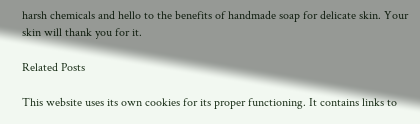harsh chemicals and hello to the benefits of handmade soap for delicate skin. Your skin will thank you for it.

Related Posts

This website uses its own cookies for its proper functioning. It contains links to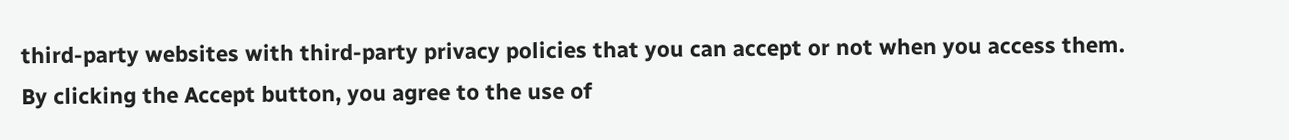third-party websites with third-party privacy policies that you can accept or not when you access them. By clicking the Accept button, you agree to the use of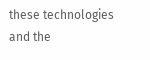these technologies and the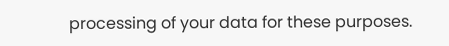processing of your data for these purposes.